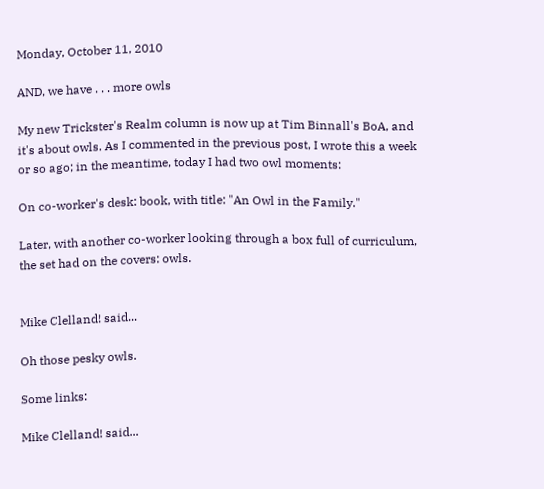Monday, October 11, 2010

AND, we have . . . more owls

My new Trickster's Realm column is now up at Tim Binnall's BoA, and it's about owls. As I commented in the previous post, I wrote this a week or so ago; in the meantime, today I had two owl moments:

On co-worker's desk: book, with title: "An Owl in the Family."

Later, with another co-worker looking through a box full of curriculum, the set had on the covers: owls.


Mike Clelland! said...

Oh those pesky owls.

Some links:

Mike Clelland! said...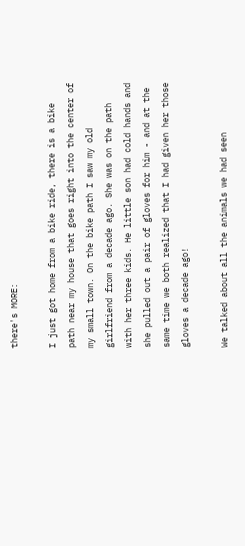there's MORE:

I just got home from a bike ride, there is a bike path near my house that goes right into the center of my small town. On the bike path I saw my old girlfriend from a decade ago. She was on the path with her three kids. He little son had cold hands and she pulled out a pair of gloves for him - and at the same time we both realized that I had given her those gloves a decade ago!

We talked about all the animals we had seen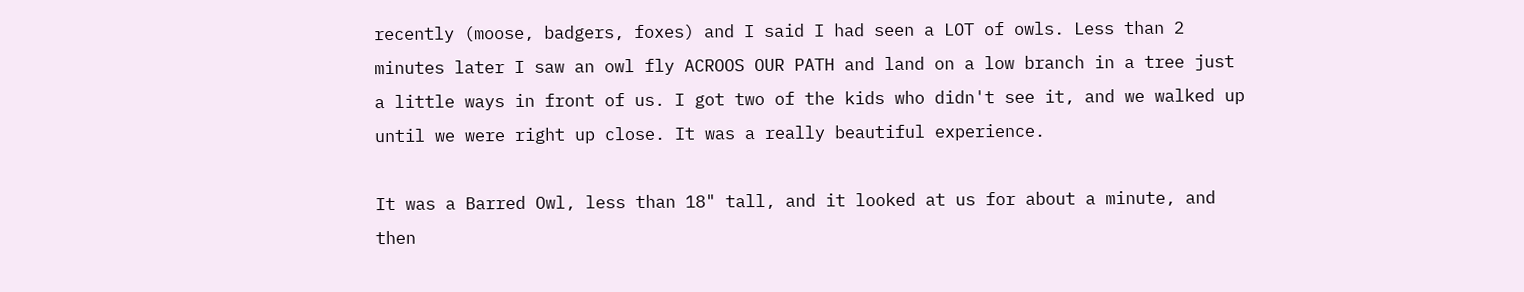recently (moose, badgers, foxes) and I said I had seen a LOT of owls. Less than 2 minutes later I saw an owl fly ACROOS OUR PATH and land on a low branch in a tree just a little ways in front of us. I got two of the kids who didn't see it, and we walked up until we were right up close. It was a really beautiful experience.

It was a Barred Owl, less than 18" tall, and it looked at us for about a minute, and then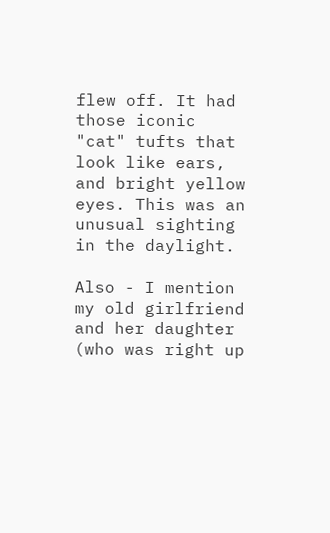flew off. It had those iconic "cat" tufts that look like ears, and bright yellow eyes. This was an unusual sighting in the daylight.

Also - I mention my old girlfriend and her daughter (who was right up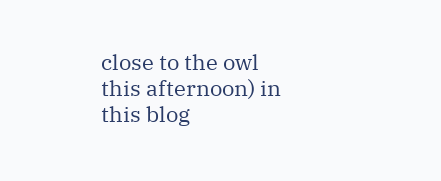close to the owl this afternoon) in this blog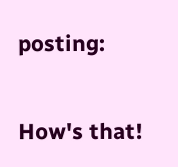posting:

How's that!